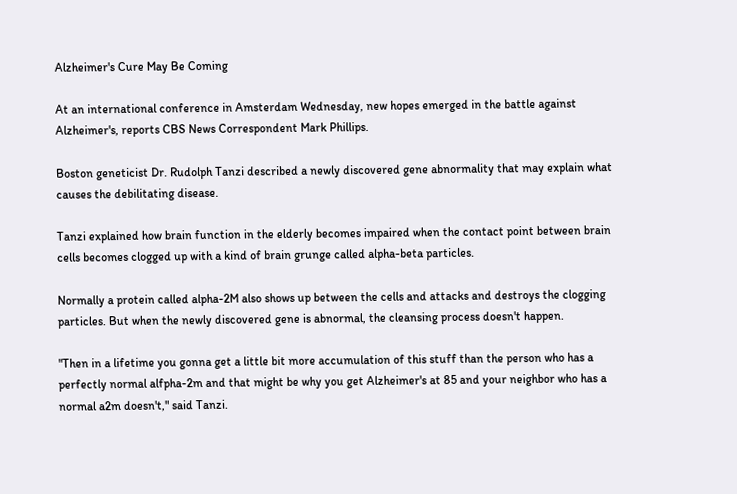Alzheimer's Cure May Be Coming

At an international conference in Amsterdam Wednesday, new hopes emerged in the battle against Alzheimer's, reports CBS News Correspondent Mark Phillips.

Boston geneticist Dr. Rudolph Tanzi described a newly discovered gene abnormality that may explain what causes the debilitating disease.

Tanzi explained how brain function in the elderly becomes impaired when the contact point between brain cells becomes clogged up with a kind of brain grunge called alpha-beta particles.

Normally a protein called alpha-2M also shows up between the cells and attacks and destroys the clogging particles. But when the newly discovered gene is abnormal, the cleansing process doesn't happen.

"Then in a lifetime you gonna get a little bit more accumulation of this stuff than the person who has a perfectly normal alfpha-2m and that might be why you get Alzheimer's at 85 and your neighbor who has a normal a2m doesn't," said Tanzi.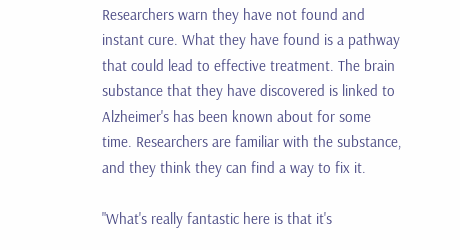Researchers warn they have not found and instant cure. What they have found is a pathway that could lead to effective treatment. The brain substance that they have discovered is linked to Alzheimer's has been known about for some time. Researchers are familiar with the substance, and they think they can find a way to fix it.

"What's really fantastic here is that it's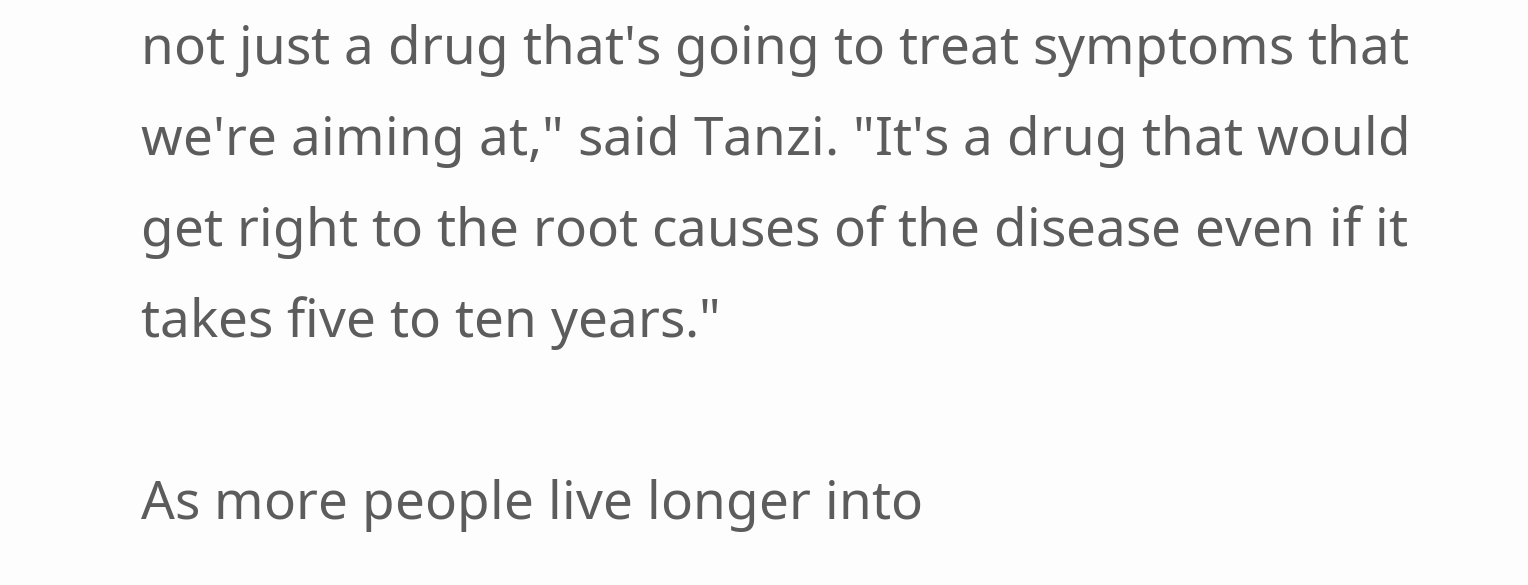not just a drug that's going to treat symptoms that we're aiming at," said Tanzi. "It's a drug that would get right to the root causes of the disease even if it takes five to ten years."

As more people live longer into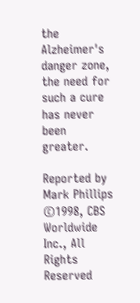the Alzheimer's danger zone, the need for such a cure has never been greater.

Reported by Mark Phillips
©1998, CBS Worldwide Inc., All Rights Reserved